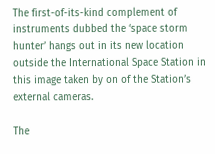The first-of-its-kind complement of instruments dubbed the ‘space storm hunter’ hangs out in its new location outside the International Space Station in this image taken by on of the Station’s external cameras.

The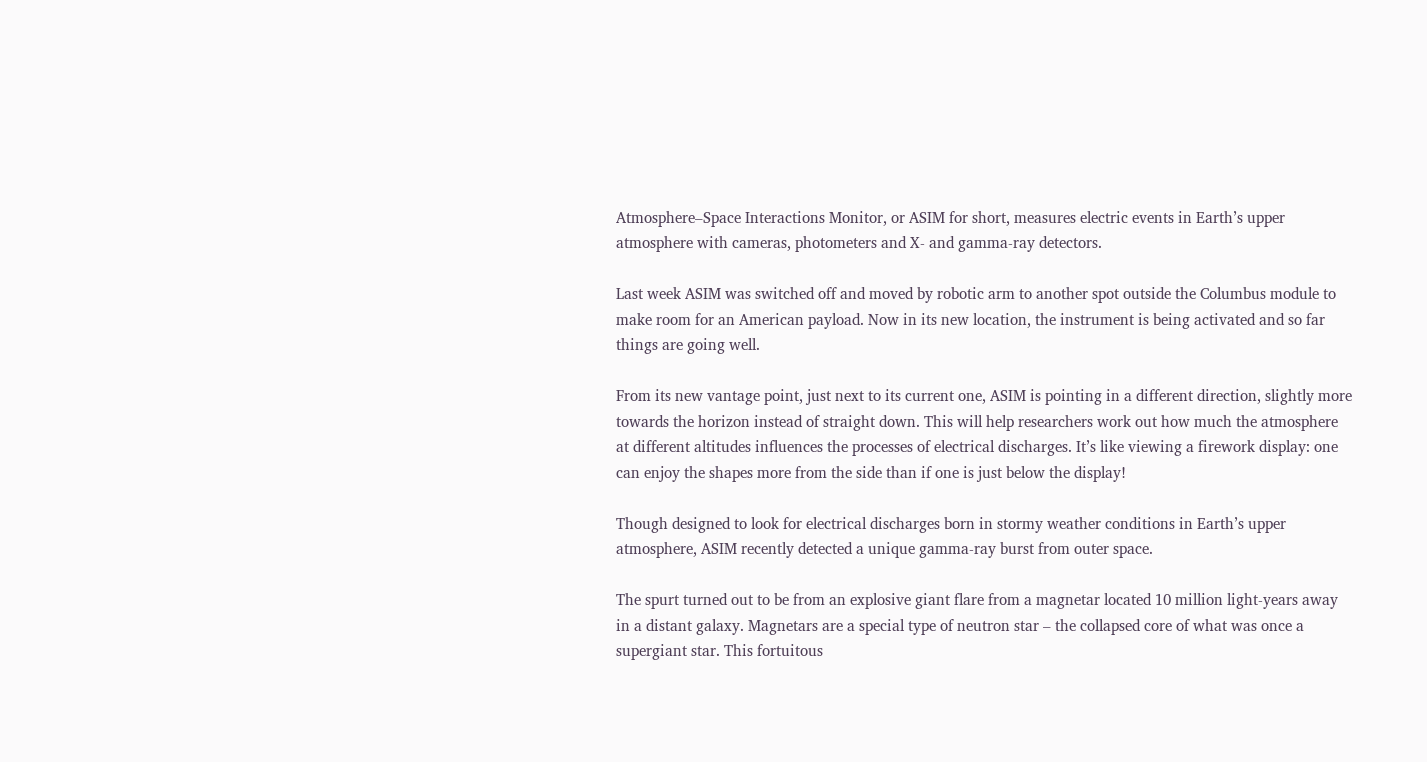Atmosphere–Space Interactions Monitor, or ASIM for short, measures electric events in Earth’s upper atmosphere with cameras, photometers and X- and gamma-ray detectors.

Last week ASIM was switched off and moved by robotic arm to another spot outside the Columbus module to make room for an American payload. Now in its new location, the instrument is being activated and so far things are going well.

From its new vantage point, just next to its current one, ASIM is pointing in a different direction, slightly more towards the horizon instead of straight down. This will help researchers work out how much the atmosphere at different altitudes influences the processes of electrical discharges. It’s like viewing a firework display: one can enjoy the shapes more from the side than if one is just below the display!

Though designed to look for electrical discharges born in stormy weather conditions in Earth’s upper atmosphere, ASIM recently detected a unique gamma-ray burst from outer space.

The spurt turned out to be from an explosive giant flare from a magnetar located 10 million light-years away in a distant galaxy. Magnetars are a special type of neutron star – the collapsed core of what was once a supergiant star. This fortuitous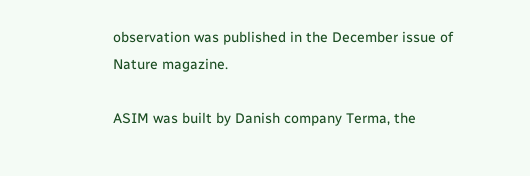observation was published in the December issue of Nature magazine.

ASIM was built by Danish company Terma, the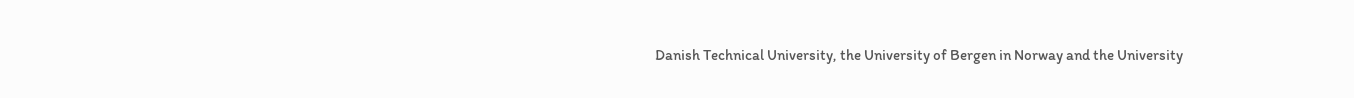Danish Technical University, the University of Bergen in Norway and the University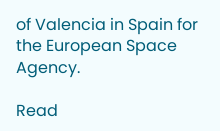of Valencia in Spain for the European Space Agency.

Read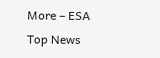More – ESA Top News